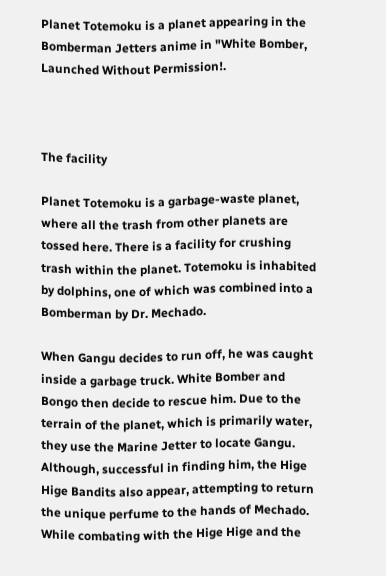Planet Totemoku is a planet appearing in the Bomberman Jetters anime in "White Bomber, Launched Without Permission!.



The facility

Planet Totemoku is a garbage-waste planet, where all the trash from other planets are tossed here. There is a facility for crushing trash within the planet. Totemoku is inhabited by dolphins, one of which was combined into a Bomberman by Dr. Mechado.

When Gangu decides to run off, he was caught inside a garbage truck. White Bomber and Bongo then decide to rescue him. Due to the terrain of the planet, which is primarily water, they use the Marine Jetter to locate Gangu. Although, successful in finding him, the Hige Hige Bandits also appear, attempting to return the unique perfume to the hands of Mechado. While combating with the Hige Hige and the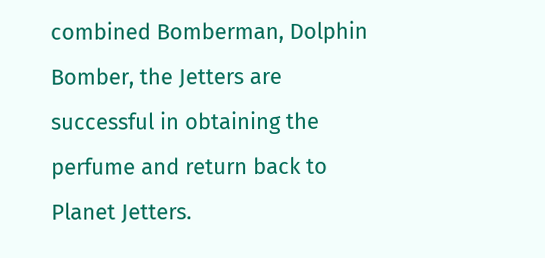combined Bomberman, Dolphin Bomber, the Jetters are successful in obtaining the perfume and return back to Planet Jetters.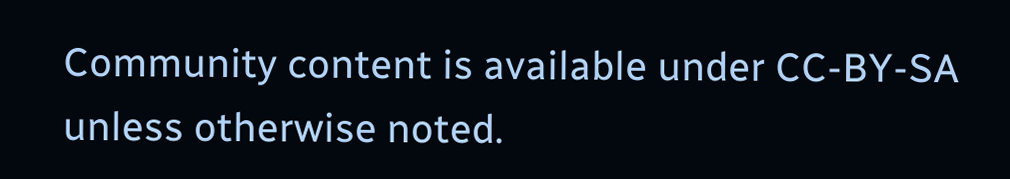Community content is available under CC-BY-SA unless otherwise noted.